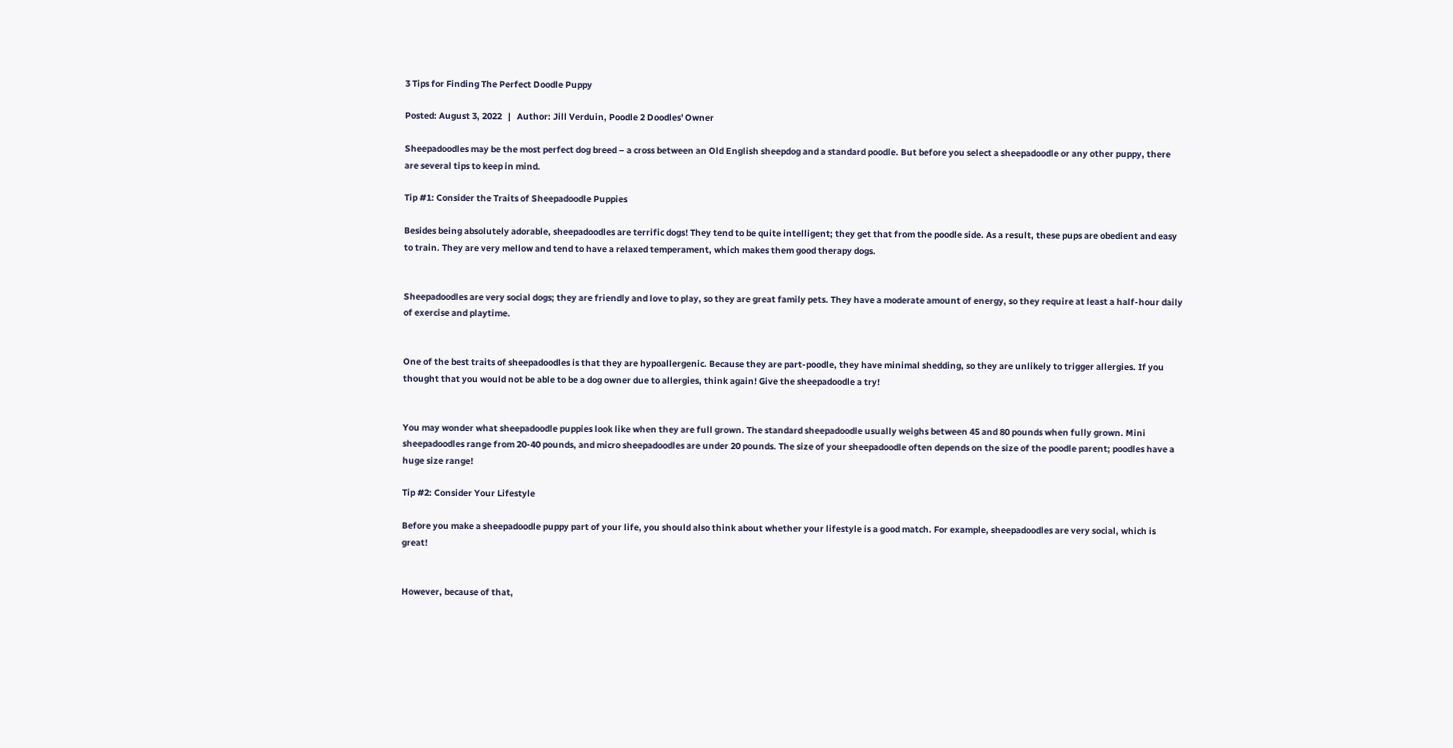3 Tips for Finding The Perfect Doodle Puppy

Posted: August 3, 2022   |   Author: Jill Verduin, Poodle 2 Doodles' Owner

Sheepadoodles may be the most perfect dog breed – a cross between an Old English sheepdog and a standard poodle. But before you select a sheepadoodle or any other puppy, there are several tips to keep in mind.

Tip #1: Consider the Traits of Sheepadoodle Puppies

Besides being absolutely adorable, sheepadoodles are terrific dogs! They tend to be quite intelligent; they get that from the poodle side. As a result, these pups are obedient and easy to train. They are very mellow and tend to have a relaxed temperament, which makes them good therapy dogs.


Sheepadoodles are very social dogs; they are friendly and love to play, so they are great family pets. They have a moderate amount of energy, so they require at least a half-hour daily of exercise and playtime.


One of the best traits of sheepadoodles is that they are hypoallergenic. Because they are part-poodle, they have minimal shedding, so they are unlikely to trigger allergies. If you thought that you would not be able to be a dog owner due to allergies, think again! Give the sheepadoodle a try!


You may wonder what sheepadoodle puppies look like when they are full grown. The standard sheepadoodle usually weighs between 45 and 80 pounds when fully grown. Mini sheepadoodles range from 20-40 pounds, and micro sheepadoodles are under 20 pounds. The size of your sheepadoodle often depends on the size of the poodle parent; poodles have a huge size range!

Tip #2: Consider Your Lifestyle

Before you make a sheepadoodle puppy part of your life, you should also think about whether your lifestyle is a good match. For example, sheepadoodles are very social, which is great!


However, because of that,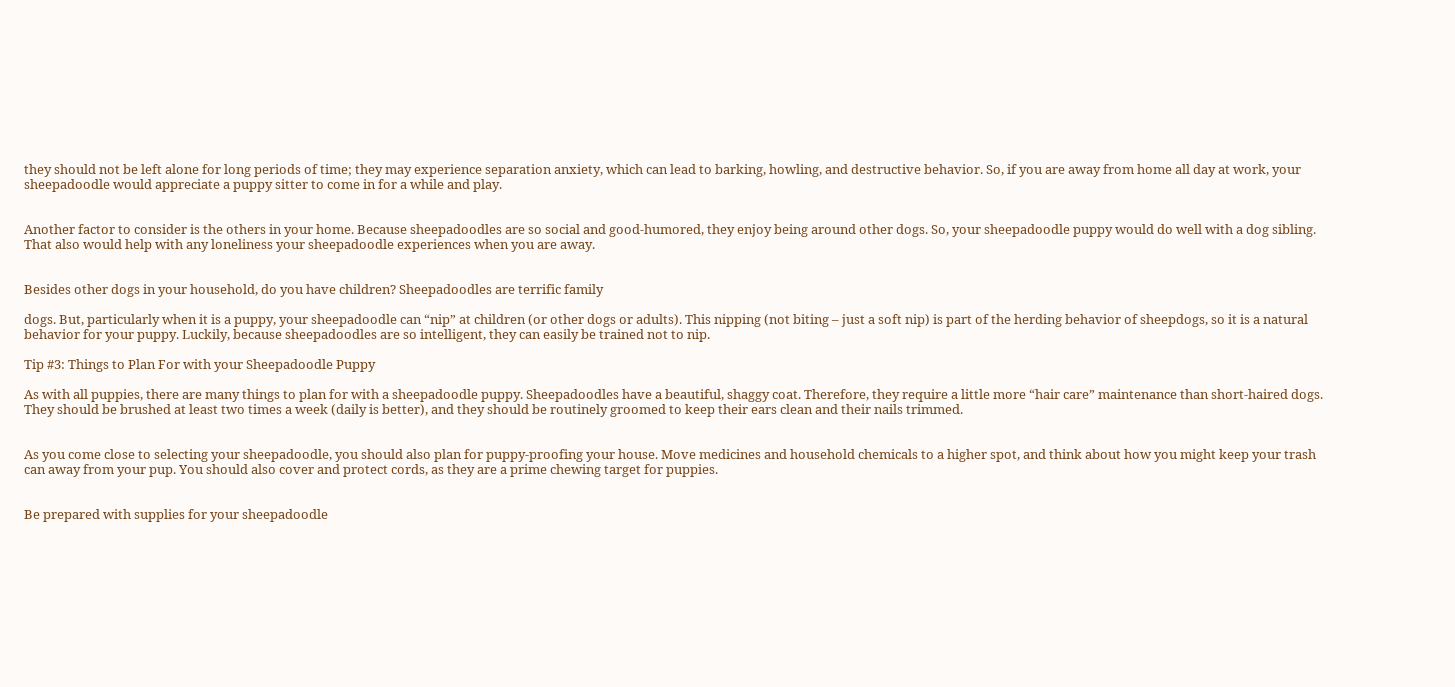they should not be left alone for long periods of time; they may experience separation anxiety, which can lead to barking, howling, and destructive behavior. So, if you are away from home all day at work, your sheepadoodle would appreciate a puppy sitter to come in for a while and play.


Another factor to consider is the others in your home. Because sheepadoodles are so social and good-humored, they enjoy being around other dogs. So, your sheepadoodle puppy would do well with a dog sibling. That also would help with any loneliness your sheepadoodle experiences when you are away.


Besides other dogs in your household, do you have children? Sheepadoodles are terrific family

dogs. But, particularly when it is a puppy, your sheepadoodle can “nip” at children (or other dogs or adults). This nipping (not biting – just a soft nip) is part of the herding behavior of sheepdogs, so it is a natural behavior for your puppy. Luckily, because sheepadoodles are so intelligent, they can easily be trained not to nip.

Tip #3: Things to Plan For with your Sheepadoodle Puppy

As with all puppies, there are many things to plan for with a sheepadoodle puppy. Sheepadoodles have a beautiful, shaggy coat. Therefore, they require a little more “hair care” maintenance than short-haired dogs. They should be brushed at least two times a week (daily is better), and they should be routinely groomed to keep their ears clean and their nails trimmed.


As you come close to selecting your sheepadoodle, you should also plan for puppy-proofing your house. Move medicines and household chemicals to a higher spot, and think about how you might keep your trash can away from your pup. You should also cover and protect cords, as they are a prime chewing target for puppies.


Be prepared with supplies for your sheepadoodle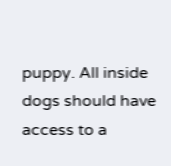puppy. All inside dogs should have access to a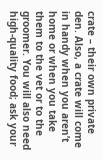crate – their own private den. Also, a crate will come in handy when you aren’t home or when you take them to the vet or to the groomer. You will also need high-quality food; ask your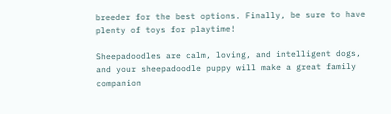breeder for the best options. Finally, be sure to have plenty of toys for playtime!

Sheepadoodles are calm, loving, and intelligent dogs, and your sheepadoodle puppy will make a great family companion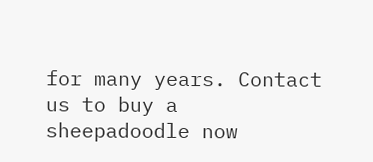for many years. Contact us to buy a sheepadoodle now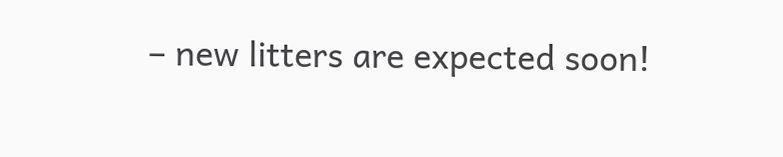– new litters are expected soon!